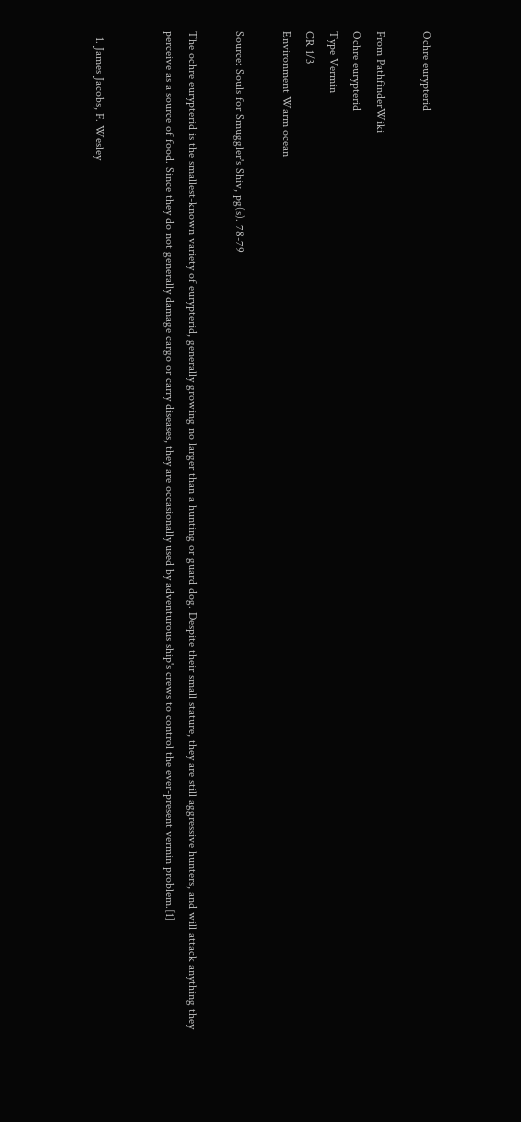Ochre eurypterid

From PathfinderWiki
Ochre eurypterid
Type Vermin
CR 1/3
Environment Warm ocean

Source: Souls for Smuggler's Shiv, pg(s). 78-79

The ochre eurypterid is the smallest-known variety of eurypterid, generally growing no larger than a hunting or guard dog. Despite their small stature, they are still aggressive hunters, and will attack anything they perceive as a source of food. Since they do not generally damage cargo or carry diseases, they are occasionally used by adventurous ship's crews to control the ever-present vermin problem.[1]


  1. James Jacobs, F. Wesley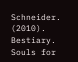Schneider. (2010). Bestiary. Souls for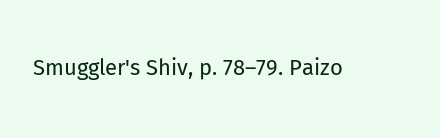Smuggler's Shiv, p. 78–79. Paizo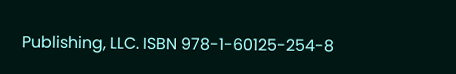Publishing, LLC. ISBN 978-1-60125-254-8